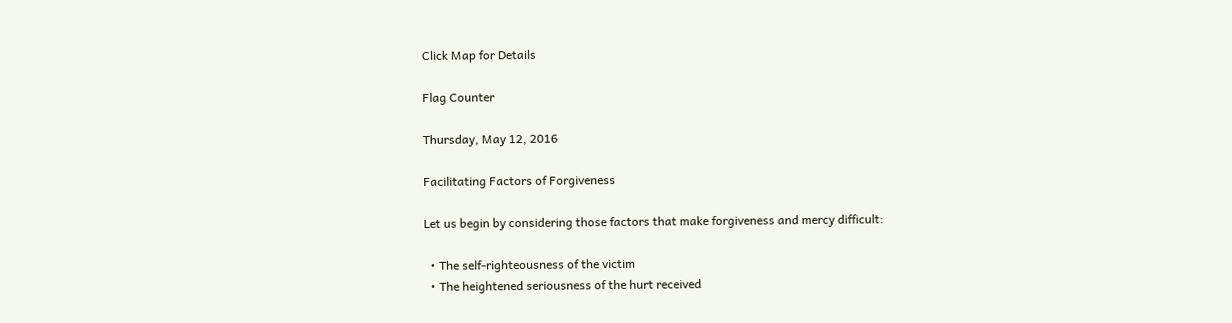Click Map for Details

Flag Counter

Thursday, May 12, 2016

Facilitating Factors of Forgiveness

Let us begin by considering those factors that make forgiveness and mercy difficult:

  • The self-righteousness of the victim
  • The heightened seriousness of the hurt received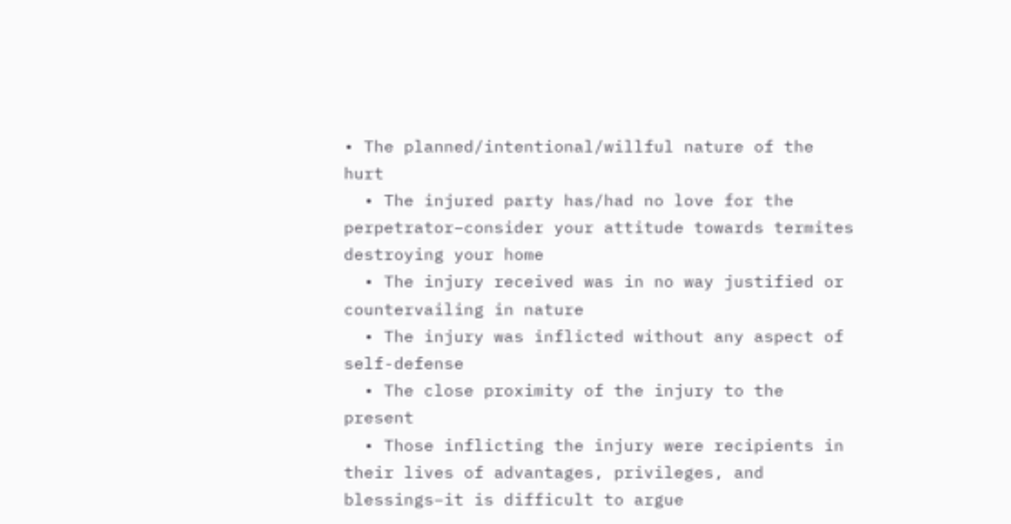• The planned/intentional/willful nature of the hurt
  • The injured party has/had no love for the perpetrator–consider your attitude towards termites destroying your home
  • The injury received was in no way justified or countervailing in nature
  • The injury was inflicted without any aspect of self-defense
  • The close proximity of the injury to the present
  • Those inflicting the injury were recipients in their lives of advantages, privileges, and blessings–it is difficult to argue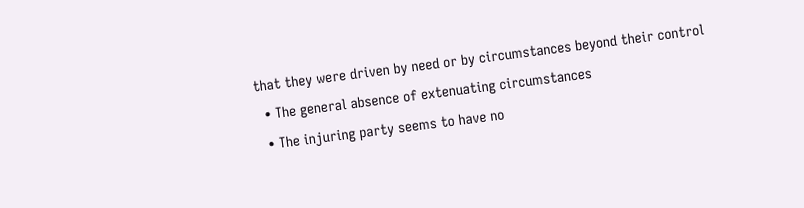that they were driven by need or by circumstances beyond their control
  • The general absence of extenuating circumstances
  • The injuring party seems to have no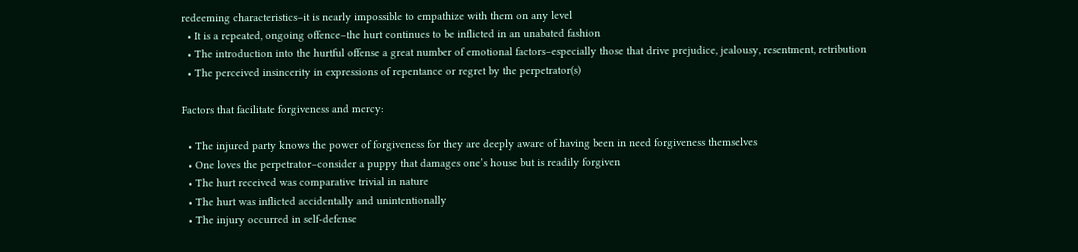redeeming characteristics–it is nearly impossible to empathize with them on any level
  • It is a repeated, ongoing offence–the hurt continues to be inflicted in an unabated fashion
  • The introduction into the hurtful offense a great number of emotional factors–especially those that drive prejudice, jealousy, resentment, retribution
  • The perceived insincerity in expressions of repentance or regret by the perpetrator(s)

Factors that facilitate forgiveness and mercy:

  • The injured party knows the power of forgiveness for they are deeply aware of having been in need forgiveness themselves
  • One loves the perpetrator–consider a puppy that damages one’s house but is readily forgiven
  • The hurt received was comparative trivial in nature
  • The hurt was inflicted accidentally and unintentionally
  • The injury occurred in self-defense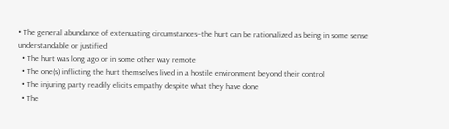• The general abundance of extenuating circumstances–the hurt can be rationalized as being in some sense understandable or justified
  • The hurt was long ago or in some other way remote
  • The one(s) inflicting the hurt themselves lived in a hostile environment beyond their control
  • The injuring party readily elicits empathy despite what they have done
  • The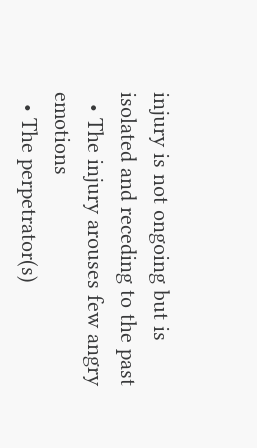injury is not ongoing but is isolated and receding to the past
  • The injury arouses few angry emotions
  • The perpetrator(s)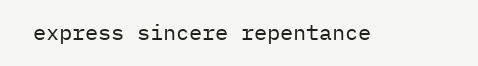express sincere repentance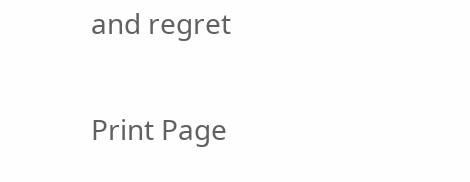and regret

Print Page